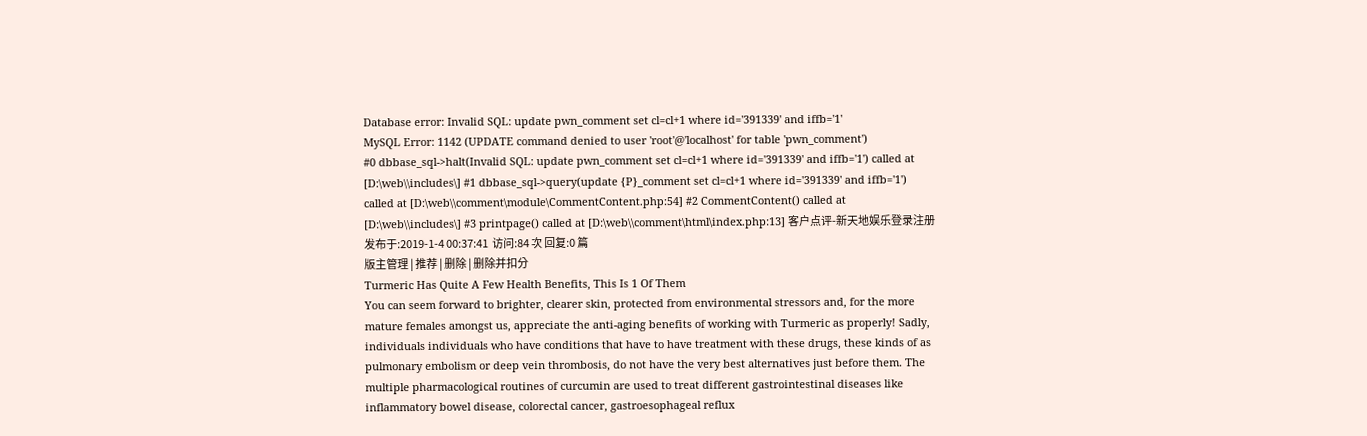Database error: Invalid SQL: update pwn_comment set cl=cl+1 where id='391339' and iffb='1'
MySQL Error: 1142 (UPDATE command denied to user 'root'@'localhost' for table 'pwn_comment')
#0 dbbase_sql->halt(Invalid SQL: update pwn_comment set cl=cl+1 where id='391339' and iffb='1') called at [D:\web\\includes\] #1 dbbase_sql->query(update {P}_comment set cl=cl+1 where id='391339' and iffb='1') called at [D:\web\\comment\module\CommentContent.php:54] #2 CommentContent() called at [D:\web\\includes\] #3 printpage() called at [D:\web\\comment\html\index.php:13] 客户点评-新天地娱乐登录注册
发布于:2019-1-4 00:37:41  访问:84 次 回复:0 篇
版主管理 | 推荐 | 删除 | 删除并扣分
Turmeric Has Quite A Few Health Benefits, This Is 1 Of Them
You can seem forward to brighter, clearer skin, protected from environmental stressors and, for the more mature females amongst us, appreciate the anti-aging benefits of working with Turmeric as properly! Sadly, individuals individuals who have conditions that have to have treatment with these drugs, these kinds of as pulmonary embolism or deep vein thrombosis, do not have the very best alternatives just before them. The multiple pharmacological routines of curcumin are used to treat different gastrointestinal diseases like inflammatory bowel disease, colorectal cancer, gastroesophageal reflux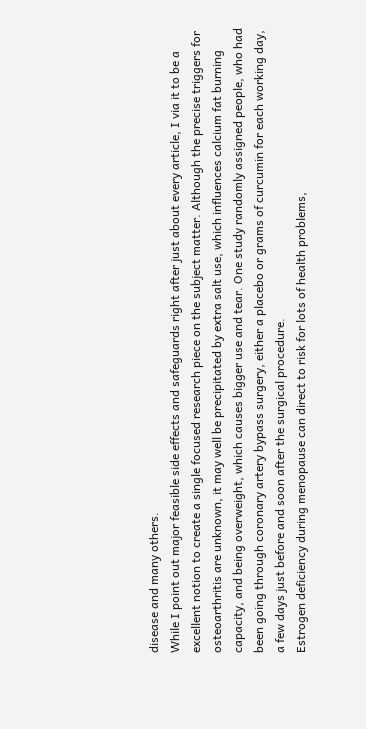disease and many others.
While I point out major feasible side effects and safeguards right after just about every article, I via it to be a excellent notion to create a single focused research piece on the subject matter. Although the precise triggers for osteoarthritis are unknown, it may well be precipitated by extra salt use, which influences calcium fat burning capacity, and being overweight, which causes bigger use and tear. One study randomly assigned people, who had been going through coronary artery bypass surgery, either a placebo or grams of curcumin for each working day, a few days just before and soon after the surgical procedure.
Estrogen deficiency during menopause can direct to risk for lots of health problems,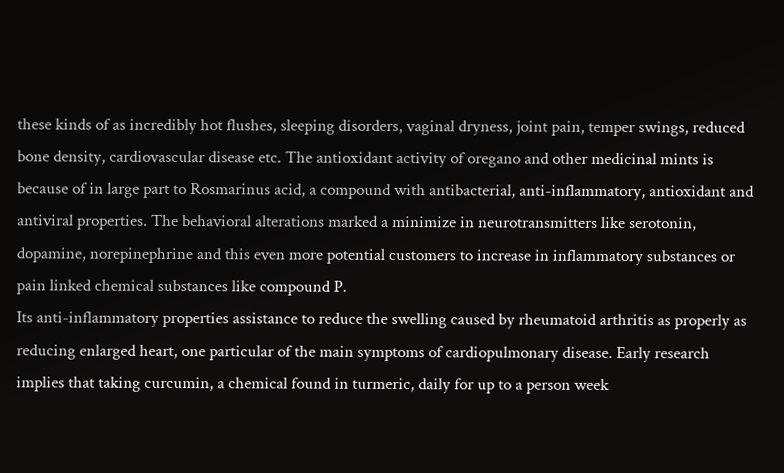these kinds of as incredibly hot flushes, sleeping disorders, vaginal dryness, joint pain, temper swings, reduced bone density, cardiovascular disease etc. The antioxidant activity of oregano and other medicinal mints is because of in large part to Rosmarinus acid, a compound with antibacterial, anti-inflammatory, antioxidant and antiviral properties. The behavioral alterations marked a minimize in neurotransmitters like serotonin, dopamine, norepinephrine and this even more potential customers to increase in inflammatory substances or pain linked chemical substances like compound P.
Its anti-inflammatory properties assistance to reduce the swelling caused by rheumatoid arthritis as properly as reducing enlarged heart, one particular of the main symptoms of cardiopulmonary disease. Early research implies that taking curcumin, a chemical found in turmeric, daily for up to a person week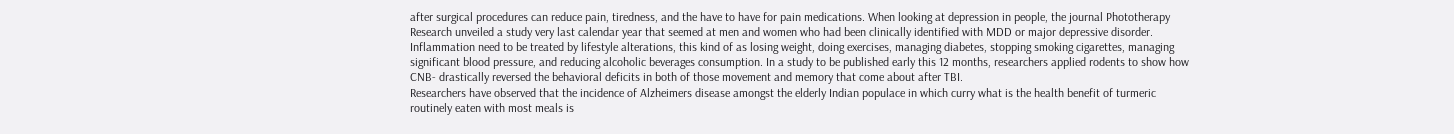after surgical procedures can reduce pain, tiredness, and the have to have for pain medications. When looking at depression in people, the journal Phototherapy Research unveiled a study very last calendar year that seemed at men and women who had been clinically identified with MDD or major depressive disorder.
Inflammation need to be treated by lifestyle alterations, this kind of as losing weight, doing exercises, managing diabetes, stopping smoking cigarettes, managing significant blood pressure, and reducing alcoholic beverages consumption. In a study to be published early this 12 months, researchers applied rodents to show how CNB- drastically reversed the behavioral deficits in both of those movement and memory that come about after TBI.
Researchers have observed that the incidence of Alzheimers disease amongst the elderly Indian populace in which curry what is the health benefit of turmeric routinely eaten with most meals is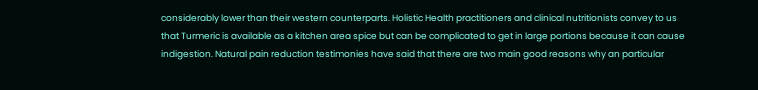considerably lower than their western counterparts. Holistic Health practitioners and clinical nutritionists convey to us that Turmeric is available as a kitchen area spice but can be complicated to get in large portions because it can cause indigestion. Natural pain reduction testimonies have said that there are two main good reasons why an particular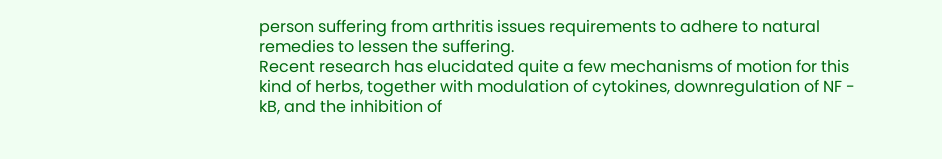person suffering from arthritis issues requirements to adhere to natural remedies to lessen the suffering.
Recent research has elucidated quite a few mechanisms of motion for this kind of herbs, together with modulation of cytokines, downregulation of NF - kB, and the inhibition of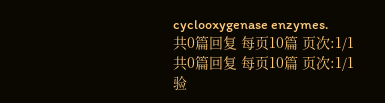cyclooxygenase enzymes.
共0篇回复 每页10篇 页次:1/1
共0篇回复 每页10篇 页次:1/1
验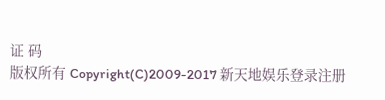证 码
版权所有 Copyright(C)2009-2017 新天地娱乐登录注册